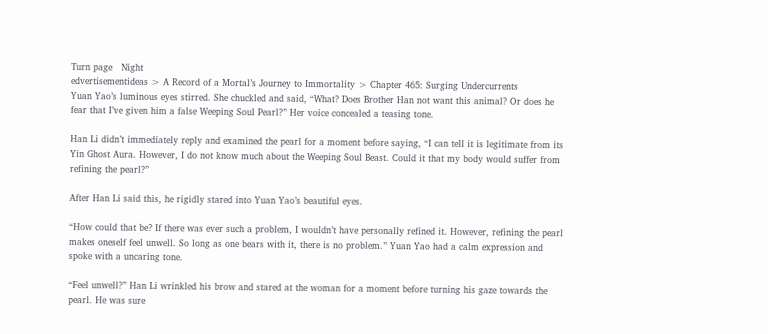Turn page   Night
edvertisementideas > A Record of a Mortal’s Journey to Immortality > Chapter 465: Surging Undercurrents
Yuan Yao’s luminous eyes stirred. She chuckled and said, “What? Does Brother Han not want this animal? Or does he fear that I’ve given him a false Weeping Soul Pearl?” Her voice concealed a teasing tone.

Han Li didn’t immediately reply and examined the pearl for a moment before saying, “I can tell it is legitimate from its Yin Ghost Aura. However, I do not know much about the Weeping Soul Beast. Could it that my body would suffer from refining the pearl?”

After Han Li said this, he rigidly stared into Yuan Yao’s beautiful eyes.

“How could that be? If there was ever such a problem, I wouldn’t have personally refined it. However, refining the pearl makes oneself feel unwell. So long as one bears with it, there is no problem.” Yuan Yao had a calm expression and spoke with a uncaring tone.

“Feel unwell?” Han Li wrinkled his brow and stared at the woman for a moment before turning his gaze towards the pearl. He was sure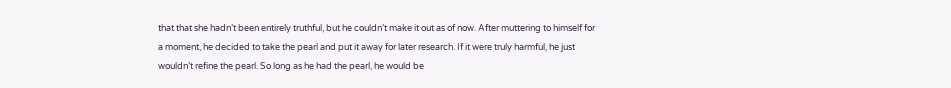that that she hadn’t been entirely truthful, but he couldn’t make it out as of now. After muttering to himself for a moment, he decided to take the pearl and put it away for later research. If it were truly harmful, he just wouldn’t refine the pearl. So long as he had the pearl, he would be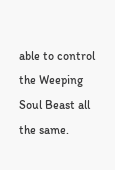able to control the Weeping Soul Beast all the same.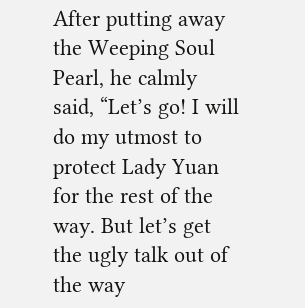After putting away the Weeping Soul Pearl, he calmly said, “Let’s go! I will do my utmost to protect Lady Yuan for the rest of the way. But let’s get the ugly talk out of the way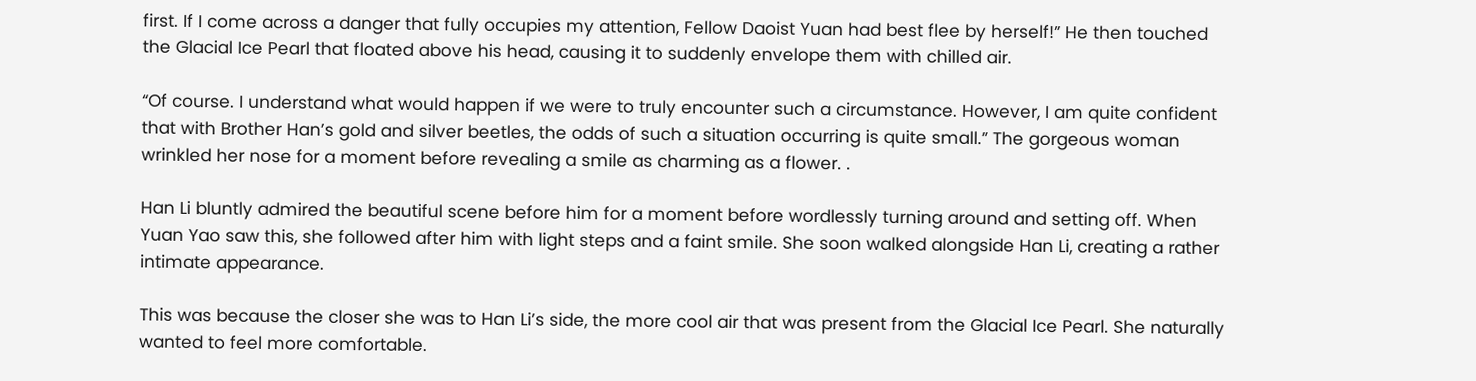first. If I come across a danger that fully occupies my attention, Fellow Daoist Yuan had best flee by herself!” He then touched the Glacial Ice Pearl that floated above his head, causing it to suddenly envelope them with chilled air.

“Of course. I understand what would happen if we were to truly encounter such a circumstance. However, I am quite confident that with Brother Han’s gold and silver beetles, the odds of such a situation occurring is quite small.” The gorgeous woman wrinkled her nose for a moment before revealing a smile as charming as a flower. .

Han Li bluntly admired the beautiful scene before him for a moment before wordlessly turning around and setting off. When Yuan Yao saw this, she followed after him with light steps and a faint smile. She soon walked alongside Han Li, creating a rather intimate appearance.

This was because the closer she was to Han Li’s side, the more cool air that was present from the Glacial Ice Pearl. She naturally wanted to feel more comfortable.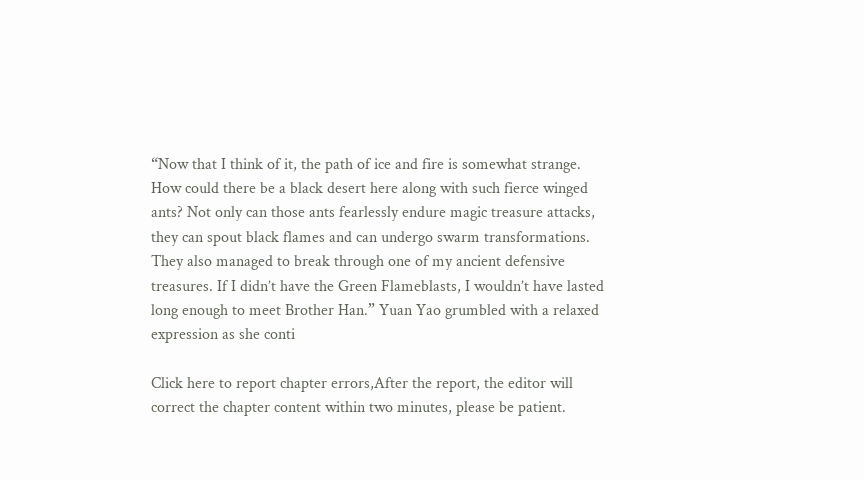“Now that I think of it, the path of ice and fire is somewhat strange. How could there be a black desert here along with such fierce winged ants? Not only can those ants fearlessly endure magic treasure attacks, they can spout black flames and can undergo swarm transformations. They also managed to break through one of my ancient defensive treasures. If I didn’t have the Green Flameblasts, I wouldn’t have lasted long enough to meet Brother Han.” Yuan Yao grumbled with a relaxed expression as she conti

Click here to report chapter errors,After the report, the editor will correct the chapter content within two minutes, please be patient.